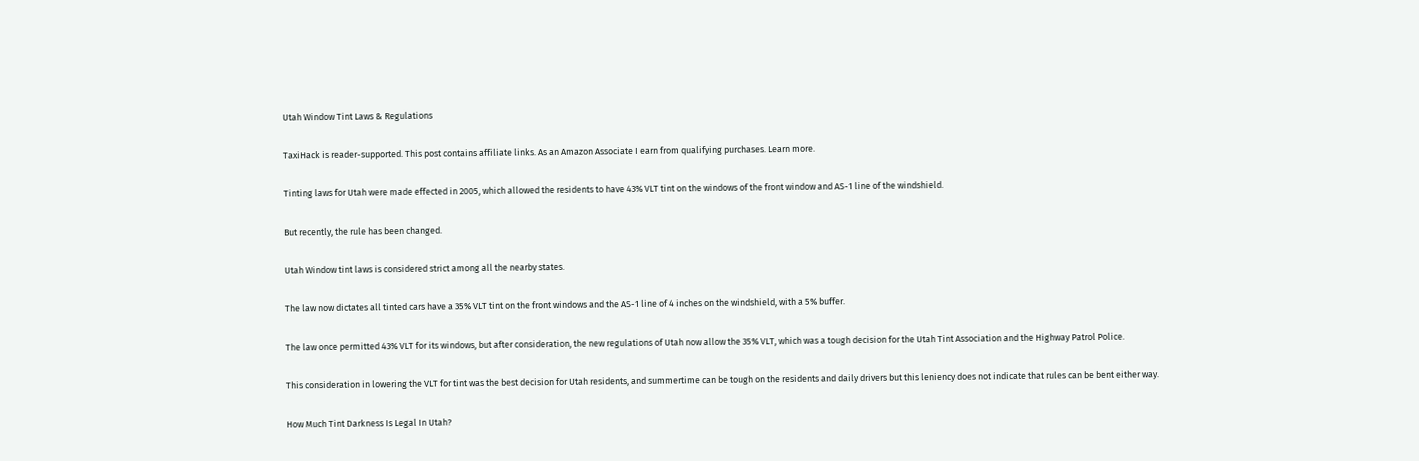Utah Window Tint Laws & Regulations

TaxiHack is reader-supported. This post contains affiliate links. As an Amazon Associate I earn from qualifying purchases. Learn more.

Tinting laws for Utah were made effected in 2005, which allowed the residents to have 43% VLT tint on the windows of the front window and AS-1 line of the windshield.

But recently, the rule has been changed.

Utah Window tint laws is considered strict among all the nearby states.

The law now dictates all tinted cars have a 35% VLT tint on the front windows and the AS-1 line of 4 inches on the windshield, with a 5% buffer.

The law once permitted 43% VLT for its windows, but after consideration, the new regulations of Utah now allow the 35% VLT, which was a tough decision for the Utah Tint Association and the Highway Patrol Police.

This consideration in lowering the VLT for tint was the best decision for Utah residents, and summertime can be tough on the residents and daily drivers but this leniency does not indicate that rules can be bent either way.

How Much Tint Darkness Is Legal In Utah?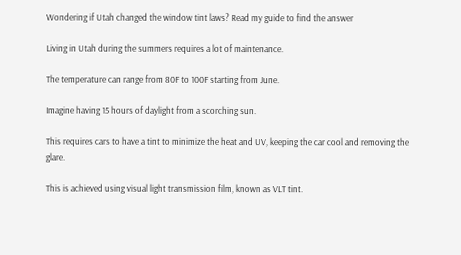Wondering if Utah changed the window tint laws? Read my guide to find the answer

Living in Utah during the summers requires a lot of maintenance.

The temperature can range from 80F to 100F starting from June.

Imagine having 15 hours of daylight from a scorching sun.

This requires cars to have a tint to minimize the heat and UV, keeping the car cool and removing the glare.

This is achieved using visual light transmission film, known as VLT tint.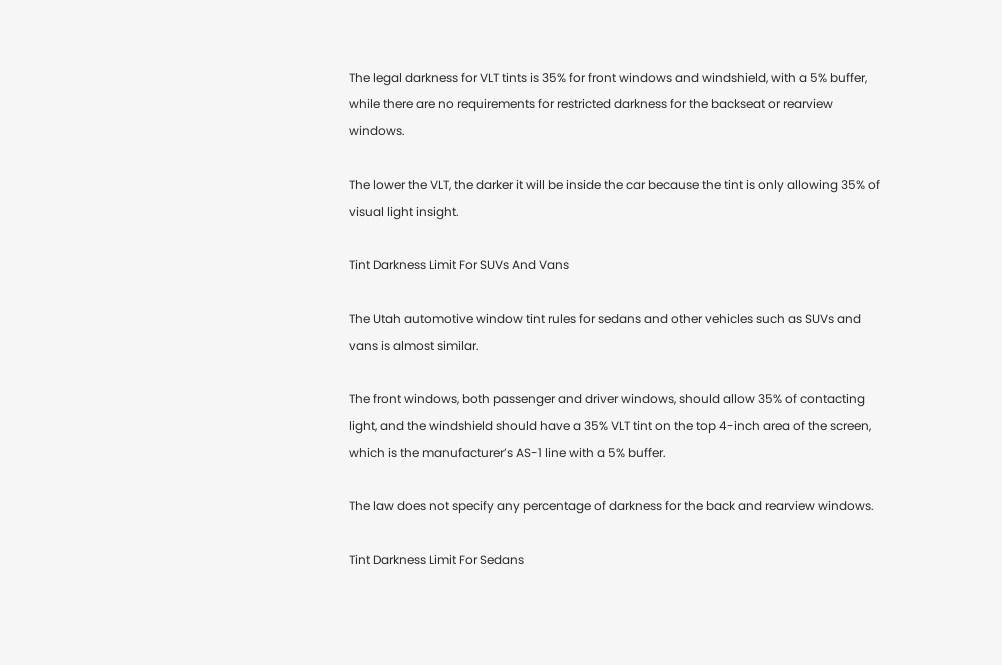The legal darkness for VLT tints is 35% for front windows and windshield, with a 5% buffer, while there are no requirements for restricted darkness for the backseat or rearview windows.

The lower the VLT, the darker it will be inside the car because the tint is only allowing 35% of visual light insight.

Tint Darkness Limit For SUVs And Vans

The Utah automotive window tint rules for sedans and other vehicles such as SUVs and vans is almost similar.

The front windows, both passenger and driver windows, should allow 35% of contacting light, and the windshield should have a 35% VLT tint on the top 4-inch area of the screen, which is the manufacturer’s AS-1 line with a 5% buffer.

The law does not specify any percentage of darkness for the back and rearview windows.

Tint Darkness Limit For Sedans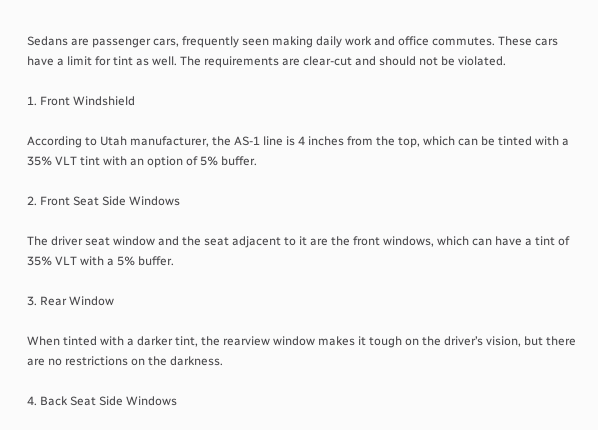Sedans are passenger cars, frequently seen making daily work and office commutes. These cars have a limit for tint as well. The requirements are clear-cut and should not be violated.

1. Front Windshield

According to Utah manufacturer, the AS-1 line is 4 inches from the top, which can be tinted with a 35% VLT tint with an option of 5% buffer.

2. Front Seat Side Windows

The driver seat window and the seat adjacent to it are the front windows, which can have a tint of 35% VLT with a 5% buffer.

3. Rear Window

When tinted with a darker tint, the rearview window makes it tough on the driver’s vision, but there are no restrictions on the darkness.

4. Back Seat Side Windows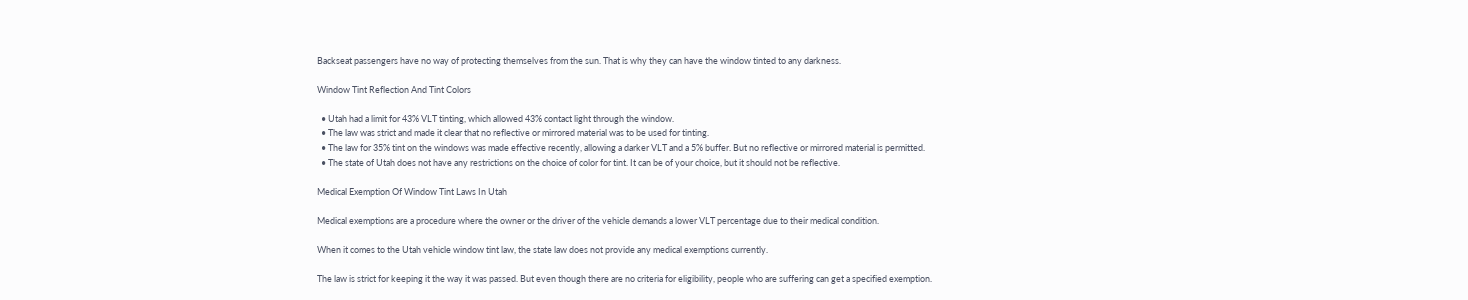Backseat passengers have no way of protecting themselves from the sun. That is why they can have the window tinted to any darkness.

Window Tint Reflection And Tint Colors

  • Utah had a limit for 43% VLT tinting, which allowed 43% contact light through the window.
  • The law was strict and made it clear that no reflective or mirrored material was to be used for tinting.
  • The law for 35% tint on the windows was made effective recently, allowing a darker VLT and a 5% buffer. But no reflective or mirrored material is permitted.
  • The state of Utah does not have any restrictions on the choice of color for tint. It can be of your choice, but it should not be reflective.

Medical Exemption Of Window Tint Laws In Utah

Medical exemptions are a procedure where the owner or the driver of the vehicle demands a lower VLT percentage due to their medical condition.

When it comes to the Utah vehicle window tint law, the state law does not provide any medical exemptions currently.

The law is strict for keeping it the way it was passed. But even though there are no criteria for eligibility, people who are suffering can get a specified exemption.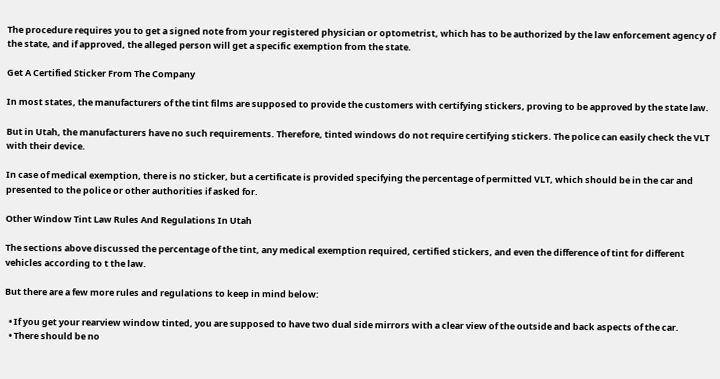The procedure requires you to get a signed note from your registered physician or optometrist, which has to be authorized by the law enforcement agency of the state, and if approved, the alleged person will get a specific exemption from the state.

Get A Certified Sticker From The Company

In most states, the manufacturers of the tint films are supposed to provide the customers with certifying stickers, proving to be approved by the state law.

But in Utah, the manufacturers have no such requirements. Therefore, tinted windows do not require certifying stickers. The police can easily check the VLT with their device.

In case of medical exemption, there is no sticker, but a certificate is provided specifying the percentage of permitted VLT, which should be in the car and presented to the police or other authorities if asked for.

Other Window Tint Law Rules And Regulations In Utah

The sections above discussed the percentage of the tint, any medical exemption required, certified stickers, and even the difference of tint for different vehicles according to t the law.

But there are a few more rules and regulations to keep in mind below:

  • If you get your rearview window tinted, you are supposed to have two dual side mirrors with a clear view of the outside and back aspects of the car.
  • There should be no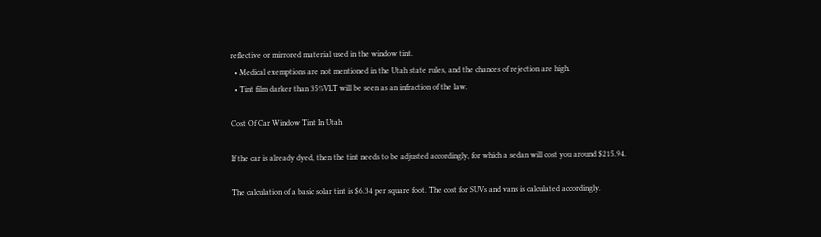reflective or mirrored material used in the window tint.
  • Medical exemptions are not mentioned in the Utah state rules, and the chances of rejection are high.
  • Tint film darker than 35%VLT will be seen as an infraction of the law.

Cost Of Car Window Tint In Utah

If the car is already dyed, then the tint needs to be adjusted accordingly, for which a sedan will cost you around $215.94.

The calculation of a basic solar tint is $6.34 per square foot. The cost for SUVs and vans is calculated accordingly.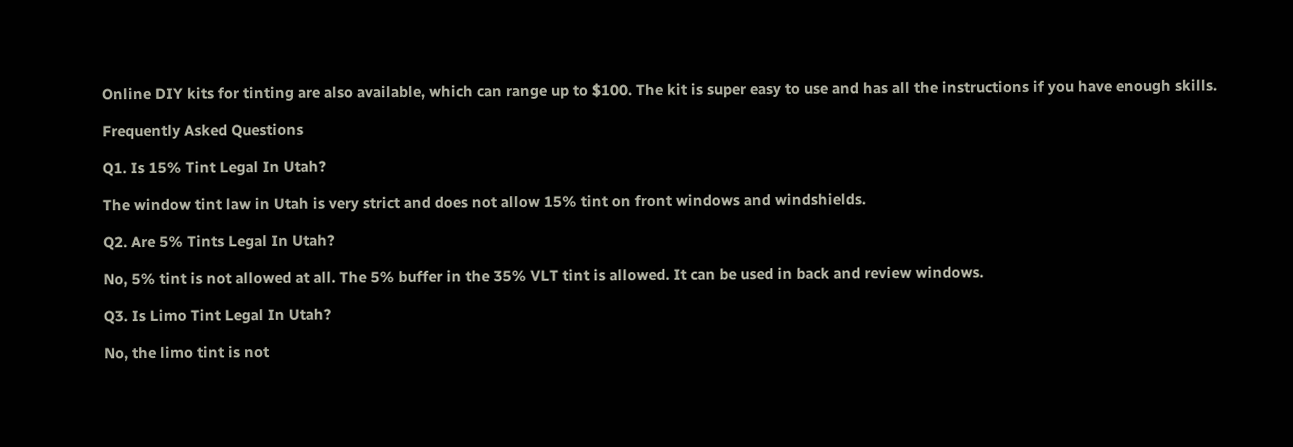Online DIY kits for tinting are also available, which can range up to $100. The kit is super easy to use and has all the instructions if you have enough skills.

Frequently Asked Questions

Q1. Is 15% Tint Legal In Utah?

The window tint law in Utah is very strict and does not allow 15% tint on front windows and windshields.

Q2. Are 5% Tints Legal In Utah?

No, 5% tint is not allowed at all. The 5% buffer in the 35% VLT tint is allowed. It can be used in back and review windows.

Q3. Is Limo Tint Legal In Utah?

No, the limo tint is not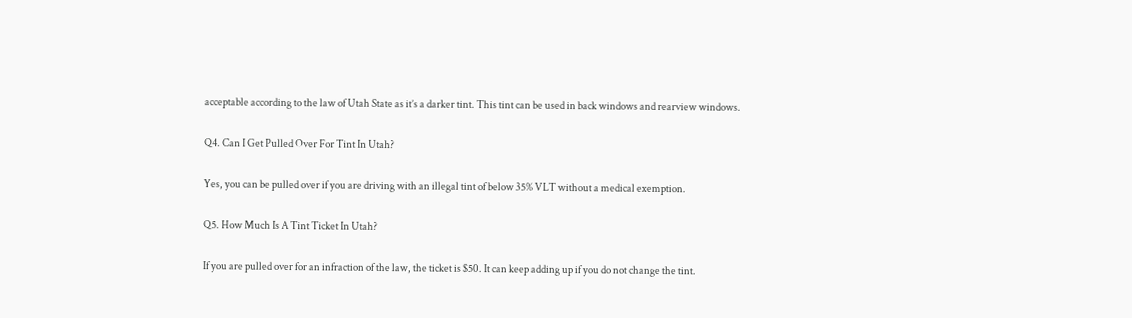acceptable according to the law of Utah State as it’s a darker tint. This tint can be used in back windows and rearview windows.

Q4. Can I Get Pulled Over For Tint In Utah?

Yes, you can be pulled over if you are driving with an illegal tint of below 35% VLT without a medical exemption.

Q5. How Much Is A Tint Ticket In Utah?

If you are pulled over for an infraction of the law, the ticket is $50. It can keep adding up if you do not change the tint.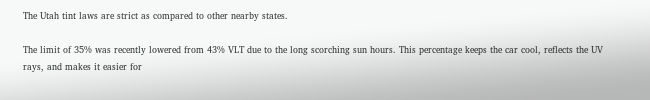The Utah tint laws are strict as compared to other nearby states.

The limit of 35% was recently lowered from 43% VLT due to the long scorching sun hours. This percentage keeps the car cool, reflects the UV rays, and makes it easier for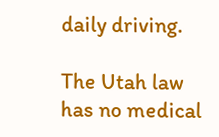daily driving.

The Utah law has no medical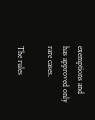exemptions and has approved only rare cases.

The rules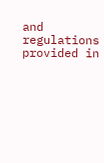and regulations provided in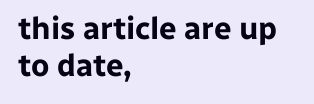this article are up to date,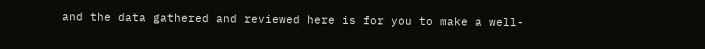and the data gathered and reviewed here is for you to make a well-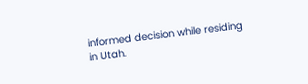informed decision while residing in Utah.